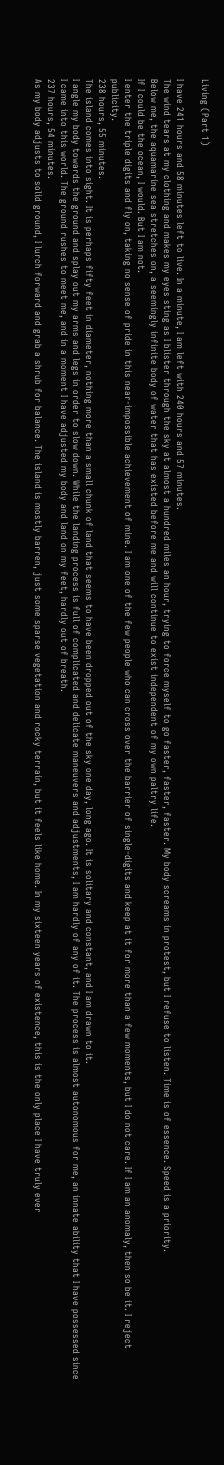Living (Part 1)

I have 241 hours and 58 minutes left to live. In a minute, I am left with 240 hours and 57 minutes.
The wind tears at my clothing and makes my eyes sting as I blister through the sky at almost a hundred miles an hour, trying to force myself to go faster, faster, faster. My body screams in protest, but I refuse to listen. Time is of essence. Speed is a priority.
Below me, the aquamarine sea stretches on, a seemingly infinite body of water that has existed before me and will continue to exist independent of my own paltry life.
If I could be the ocean, I would. But I am not.
I enter the triple digits and fly on, taking no sense of pride in this near-impossible achievement of mine. I am one of the few people who can cross over the barrier of single-digits and keep at it for more than a few moments, but I do not care. If I am an anomaly, then so be it. I reject publicity.
238 hours, 55 minutes.
The island comes into sight. It is perhaps fifty feet in diameter, nothing more than a small chunk of land that seems to have been dropped out of the sky one day, long ago. It is solitary and constant, and I am drawn to it.
I angle my body towards the ground and splay out my arms and legs in order to slow down. While the landing process is full of complicated and delicate maneuvers and adjustments, I am hardly of any of it. The process is almost autonomous for me, an innate ability that I have possessed since I came into this world. The ground rushes to meet me, and in a moment I have adjusted my body and land on my feet, hardly out of breath.
237 hours, 54 minutes.
As my body adjusts to solid ground, I lurch forward and grab a shrub for balance. The island is mostly barren, just some sparse vegetation and rocky terrain, but it feels like home. In my sixteen years of existence, this is the only place I have truly ever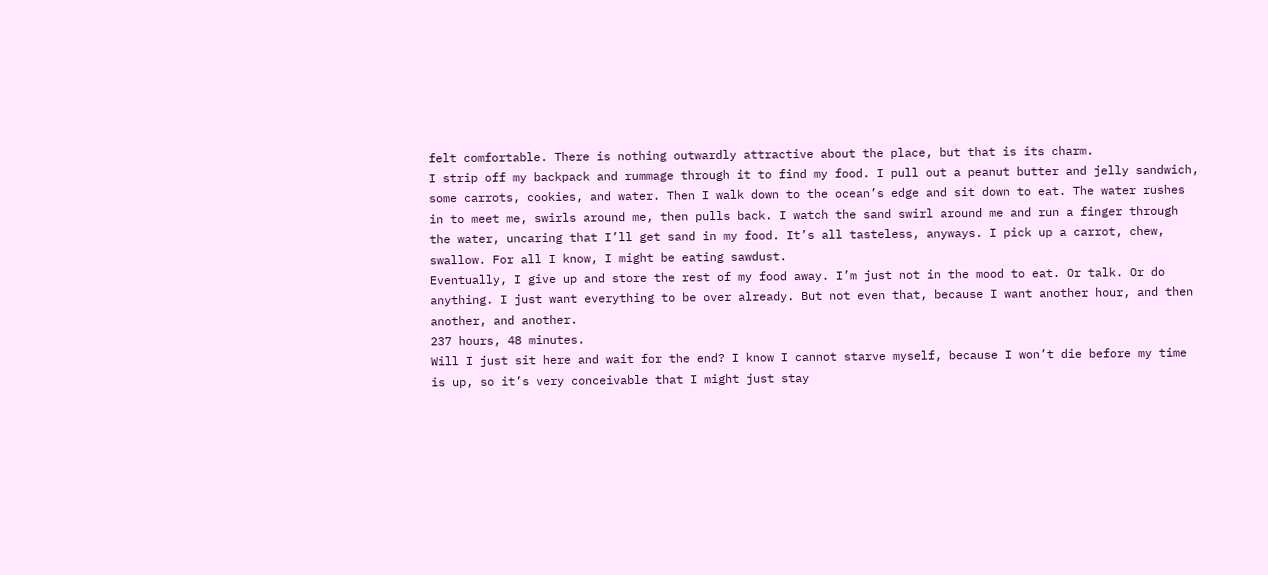felt comfortable. There is nothing outwardly attractive about the place, but that is its charm.
I strip off my backpack and rummage through it to find my food. I pull out a peanut butter and jelly sandwich, some carrots, cookies, and water. Then I walk down to the ocean’s edge and sit down to eat. The water rushes in to meet me, swirls around me, then pulls back. I watch the sand swirl around me and run a finger through the water, uncaring that I’ll get sand in my food. It’s all tasteless, anyways. I pick up a carrot, chew, swallow. For all I know, I might be eating sawdust.
Eventually, I give up and store the rest of my food away. I’m just not in the mood to eat. Or talk. Or do anything. I just want everything to be over already. But not even that, because I want another hour, and then another, and another.
237 hours, 48 minutes.
Will I just sit here and wait for the end? I know I cannot starve myself, because I won’t die before my time is up, so it’s very conceivable that I might just stay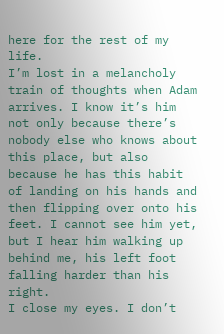here for the rest of my life.
I’m lost in a melancholy train of thoughts when Adam arrives. I know it’s him not only because there’s nobody else who knows about this place, but also because he has this habit of landing on his hands and then flipping over onto his feet. I cannot see him yet, but I hear him walking up behind me, his left foot falling harder than his right.
I close my eyes. I don’t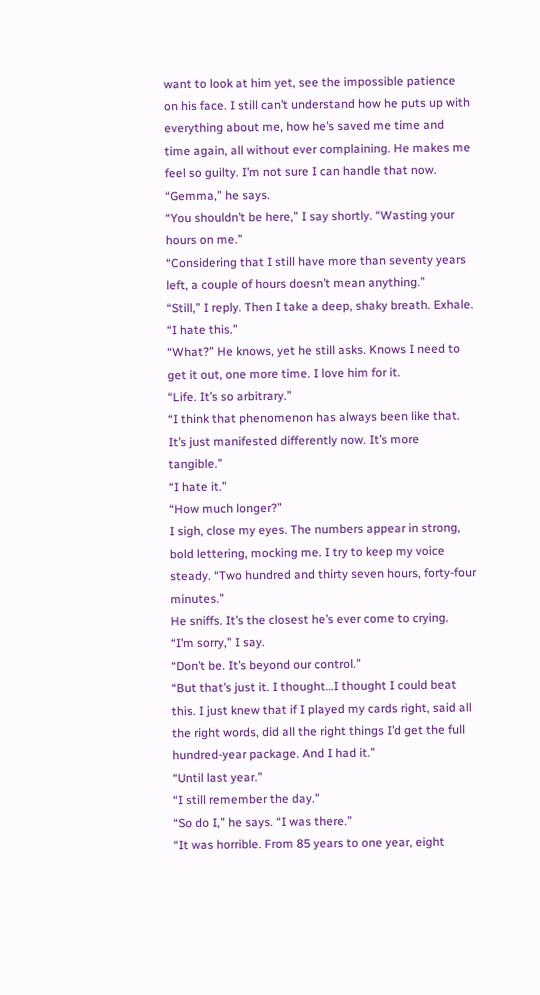want to look at him yet, see the impossible patience on his face. I still can’t understand how he puts up with everything about me, how he’s saved me time and time again, all without ever complaining. He makes me feel so guilty. I’m not sure I can handle that now.
“Gemma,” he says.
“You shouldn’t be here,” I say shortly. “Wasting your hours on me.”
“Considering that I still have more than seventy years left, a couple of hours doesn’t mean anything.”
“Still,” I reply. Then I take a deep, shaky breath. Exhale. “I hate this.”
“What?” He knows, yet he still asks. Knows I need to get it out, one more time. I love him for it.
“Life. It’s so arbitrary.”
“I think that phenomenon has always been like that. It’s just manifested differently now. It’s more tangible.”
“I hate it.”
“How much longer?”
I sigh, close my eyes. The numbers appear in strong, bold lettering, mocking me. I try to keep my voice steady. “Two hundred and thirty seven hours, forty-four minutes.”
He sniffs. It’s the closest he’s ever come to crying.
“I’m sorry,” I say.
“Don’t be. It’s beyond our control.”
“But that’s just it. I thought…I thought I could beat this. I just knew that if I played my cards right, said all the right words, did all the right things I’d get the full hundred-year package. And I had it.”
“Until last year.”
“I still remember the day.”
“So do I,” he says. “I was there.”
“It was horrible. From 85 years to one year, eight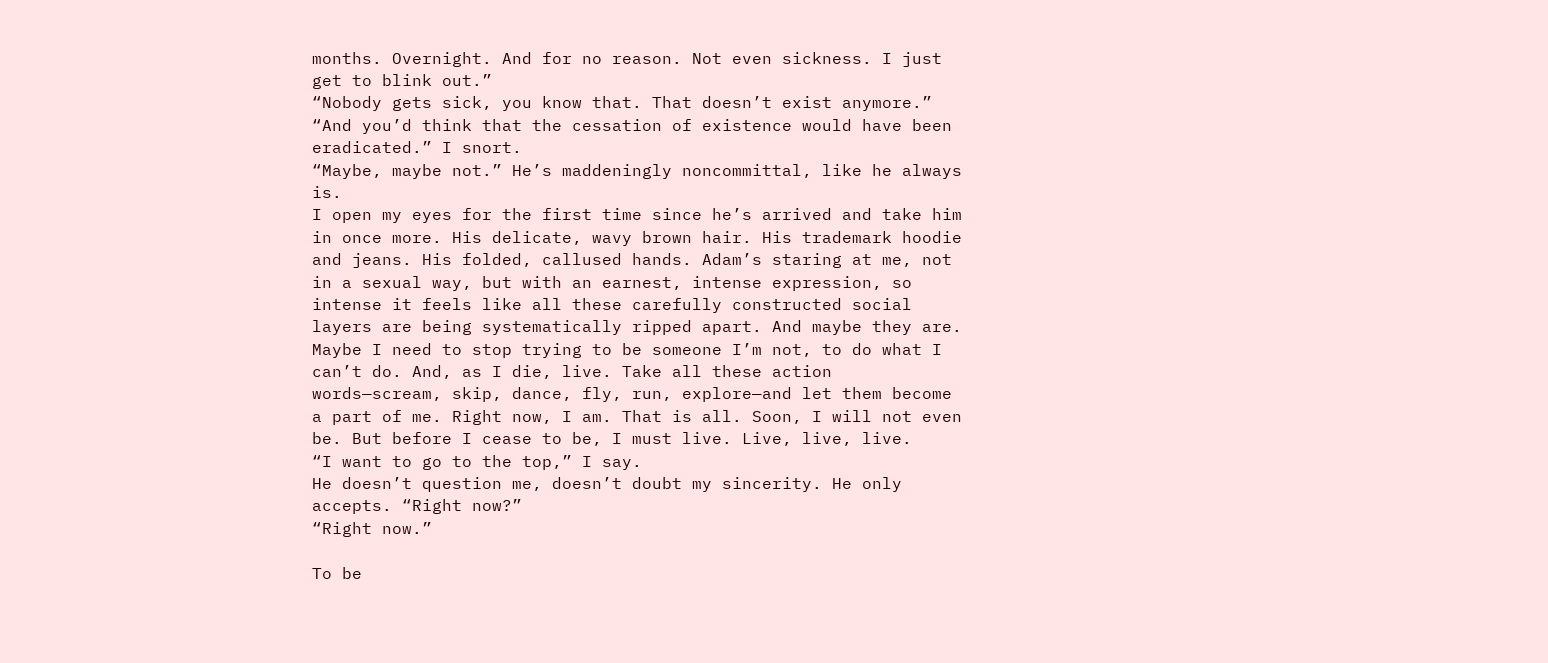months. Overnight. And for no reason. Not even sickness. I just get to blink out.”
“Nobody gets sick, you know that. That doesn’t exist anymore.”
“And you’d think that the cessation of existence would have been eradicated.” I snort.
“Maybe, maybe not.” He’s maddeningly noncommittal, like he always is.
I open my eyes for the first time since he’s arrived and take him in once more. His delicate, wavy brown hair. His trademark hoodie and jeans. His folded, callused hands. Adam’s staring at me, not in a sexual way, but with an earnest, intense expression, so intense it feels like all these carefully constructed social layers are being systematically ripped apart. And maybe they are.
Maybe I need to stop trying to be someone I’m not, to do what I can’t do. And, as I die, live. Take all these action words—scream, skip, dance, fly, run, explore—and let them become a part of me. Right now, I am. That is all. Soon, I will not even be. But before I cease to be, I must live. Live, live, live.
“I want to go to the top,” I say.
He doesn’t question me, doesn’t doubt my sincerity. He only accepts. “Right now?”
“Right now.”

To be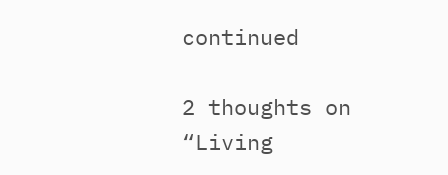continued

2 thoughts on “Living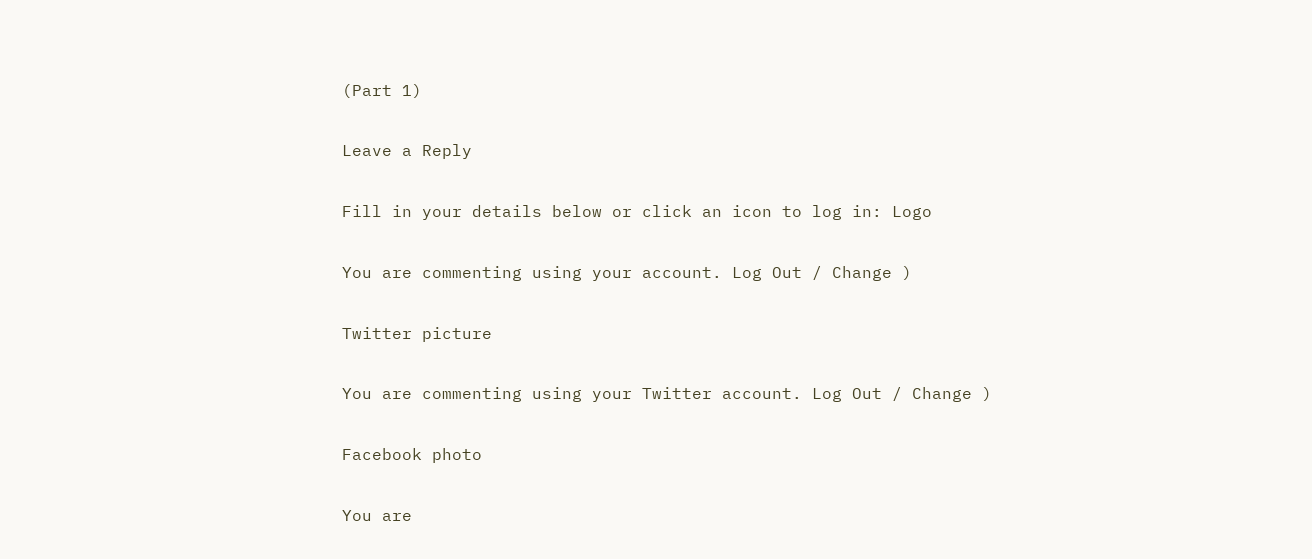(Part 1)

Leave a Reply

Fill in your details below or click an icon to log in: Logo

You are commenting using your account. Log Out / Change )

Twitter picture

You are commenting using your Twitter account. Log Out / Change )

Facebook photo

You are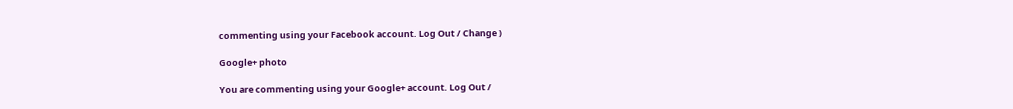commenting using your Facebook account. Log Out / Change )

Google+ photo

You are commenting using your Google+ account. Log Out /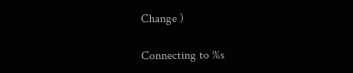Change )

Connecting to %s